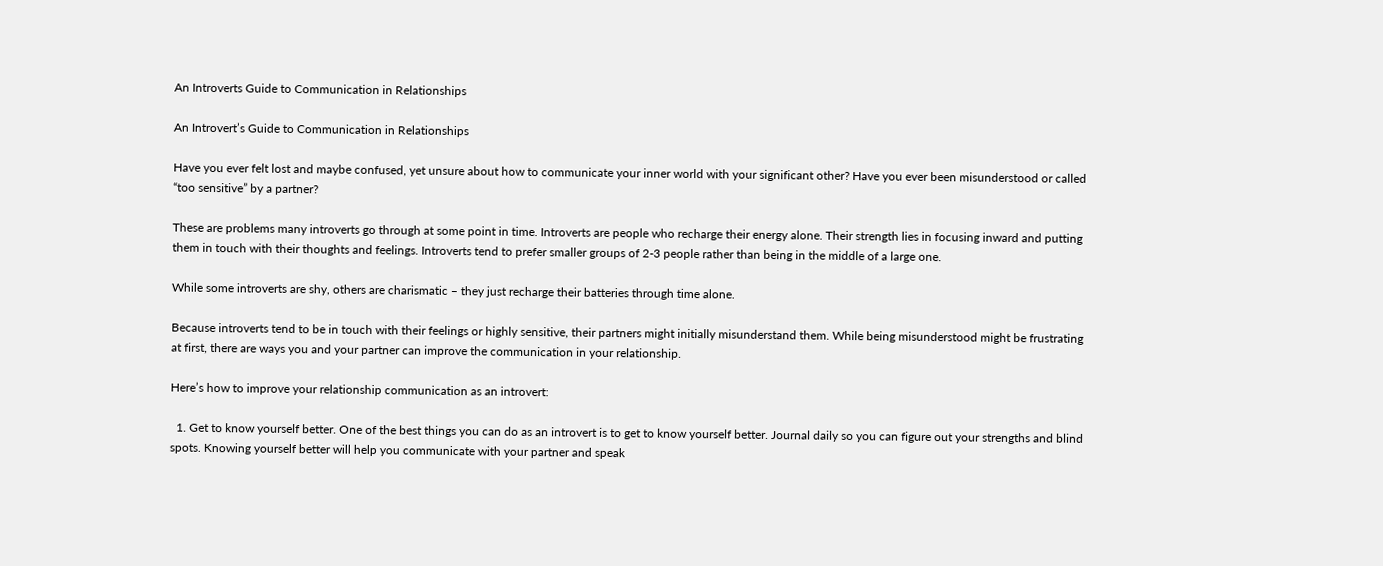An Introverts Guide to Communication in Relationships

An Introvert’s Guide to Communication in Relationships

Have you ever felt lost and maybe confused, yet unsure about how to communicate your inner world with your significant other? Have you ever been misunderstood or called “too sensitive” by a partner?

These are problems many introverts go through at some point in time. Introverts are people who recharge their energy alone. Their strength lies in focusing inward and putting them in touch with their thoughts and feelings. Introverts tend to prefer smaller groups of 2-3 people rather than being in the middle of a large one.

While some introverts are shy, others are charismatic – they just recharge their batteries through time alone.

Because introverts tend to be in touch with their feelings or highly sensitive, their partners might initially misunderstand them. While being misunderstood might be frustrating at first, there are ways you and your partner can improve the communication in your relationship.

Here’s how to improve your relationship communication as an introvert:

  1. Get to know yourself better. One of the best things you can do as an introvert is to get to know yourself better. Journal daily so you can figure out your strengths and blind spots. Knowing yourself better will help you communicate with your partner and speak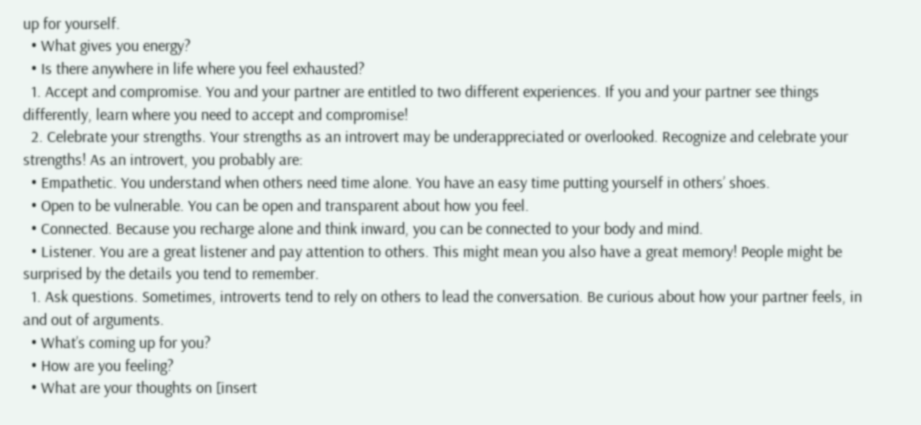up for yourself.
  • What gives you energy?
  • Is there anywhere in life where you feel exhausted?
  1. Accept and compromise. You and your partner are entitled to two different experiences. If you and your partner see things differently, learn where you need to accept and compromise!
  2. Celebrate your strengths. Your strengths as an introvert may be underappreciated or overlooked. Recognize and celebrate your strengths! As an introvert, you probably are:
  • Empathetic. You understand when others need time alone. You have an easy time putting yourself in others’ shoes.
  • Open to be vulnerable. You can be open and transparent about how you feel.
  • Connected. Because you recharge alone and think inward, you can be connected to your body and mind.
  • Listener. You are a great listener and pay attention to others. This might mean you also have a great memory! People might be surprised by the details you tend to remember.
  1. Ask questions. Sometimes, introverts tend to rely on others to lead the conversation. Be curious about how your partner feels, in and out of arguments.
  • What’s coming up for you?
  • How are you feeling?
  • What are your thoughts on [insert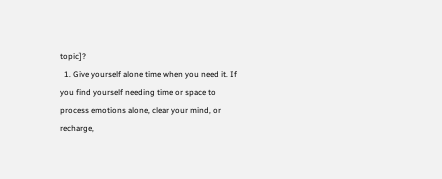topic]?
  1. Give yourself alone time when you need it. If you find yourself needing time or space to process emotions alone, clear your mind, or recharge,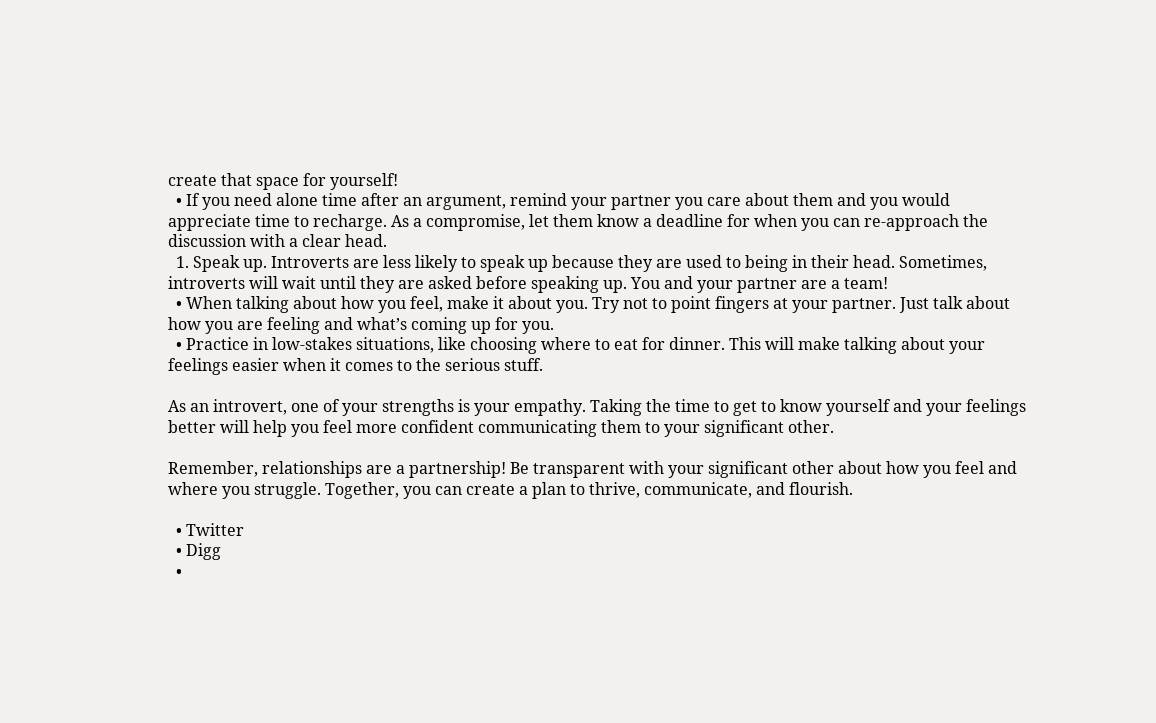create that space for yourself!
  • If you need alone time after an argument, remind your partner you care about them and you would appreciate time to recharge. As a compromise, let them know a deadline for when you can re-approach the discussion with a clear head.
  1. Speak up. Introverts are less likely to speak up because they are used to being in their head. Sometimes, introverts will wait until they are asked before speaking up. You and your partner are a team!
  • When talking about how you feel, make it about you. Try not to point fingers at your partner. Just talk about how you are feeling and what’s coming up for you.
  • Practice in low-stakes situations, like choosing where to eat for dinner. This will make talking about your feelings easier when it comes to the serious stuff.

As an introvert, one of your strengths is your empathy. Taking the time to get to know yourself and your feelings better will help you feel more confident communicating them to your significant other.

Remember, relationships are a partnership! Be transparent with your significant other about how you feel and where you struggle. Together, you can create a plan to thrive, communicate, and flourish.

  • Twitter
  • Digg
  •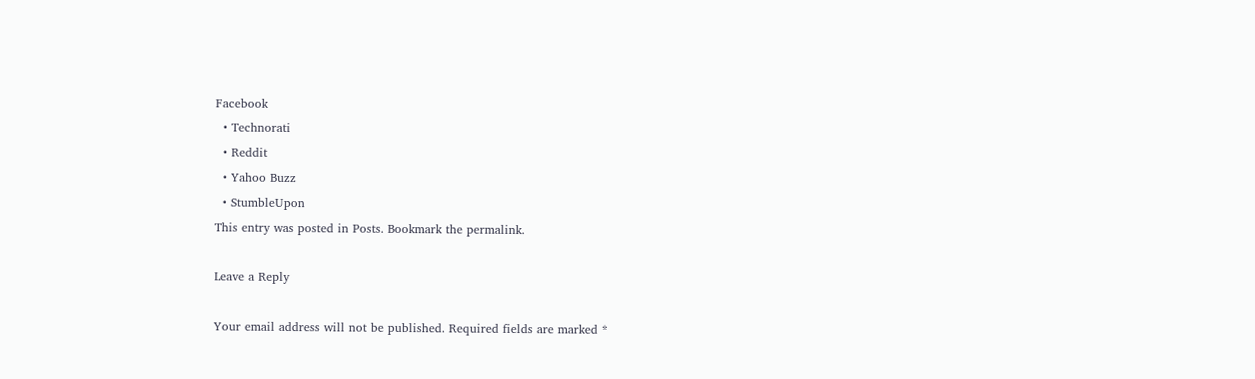Facebook
  • Technorati
  • Reddit
  • Yahoo Buzz
  • StumbleUpon
This entry was posted in Posts. Bookmark the permalink.

Leave a Reply

Your email address will not be published. Required fields are marked *